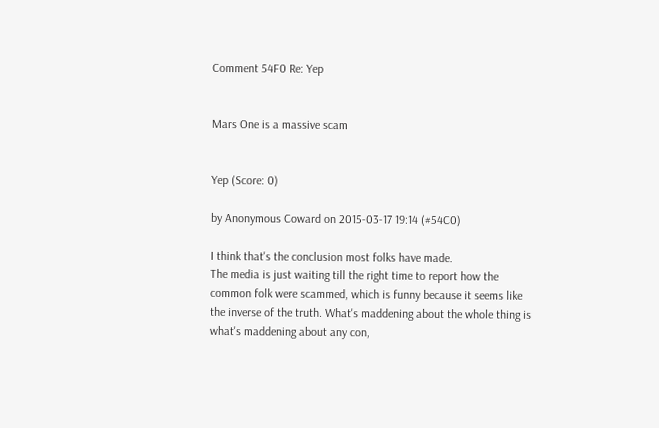Comment 54F0 Re: Yep


Mars One is a massive scam


Yep (Score: 0)

by Anonymous Coward on 2015-03-17 19:14 (#54C0)

I think that's the conclusion most folks have made.
The media is just waiting till the right time to report how the common folk were scammed, which is funny because it seems like the inverse of the truth. What's maddening about the whole thing is what's maddening about any con,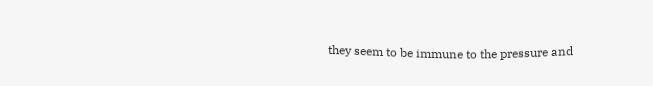they seem to be immune to the pressure and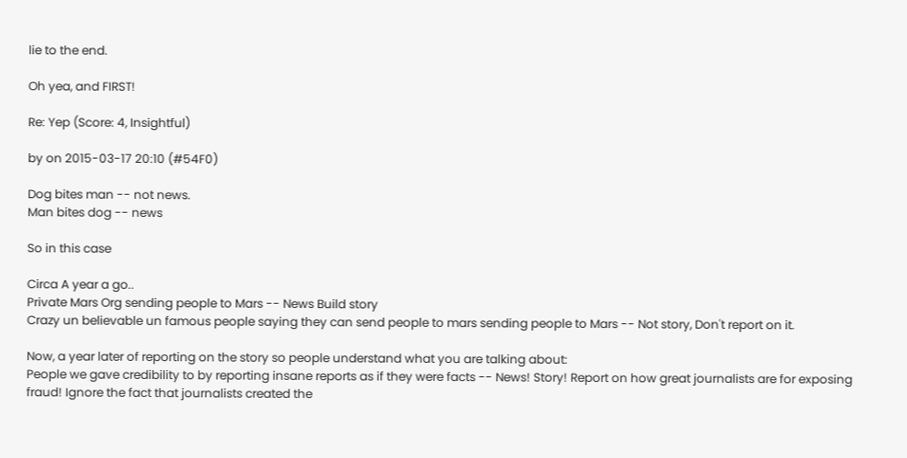lie to the end.

Oh yea, and FIRST!

Re: Yep (Score: 4, Insightful)

by on 2015-03-17 20:10 (#54F0)

Dog bites man -- not news.
Man bites dog -- news

So in this case

Circa A year a go..
Private Mars Org sending people to Mars -- News Build story
Crazy un believable un famous people saying they can send people to mars sending people to Mars -- Not story, Don't report on it.

Now, a year later of reporting on the story so people understand what you are talking about:
People we gave credibility to by reporting insane reports as if they were facts -- News! Story! Report on how great journalists are for exposing fraud! Ignore the fact that journalists created the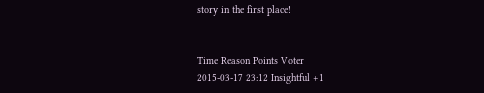story in the first place!


Time Reason Points Voter
2015-03-17 23:12 Insightful +1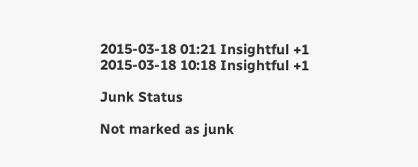2015-03-18 01:21 Insightful +1
2015-03-18 10:18 Insightful +1

Junk Status

Not marked as junk